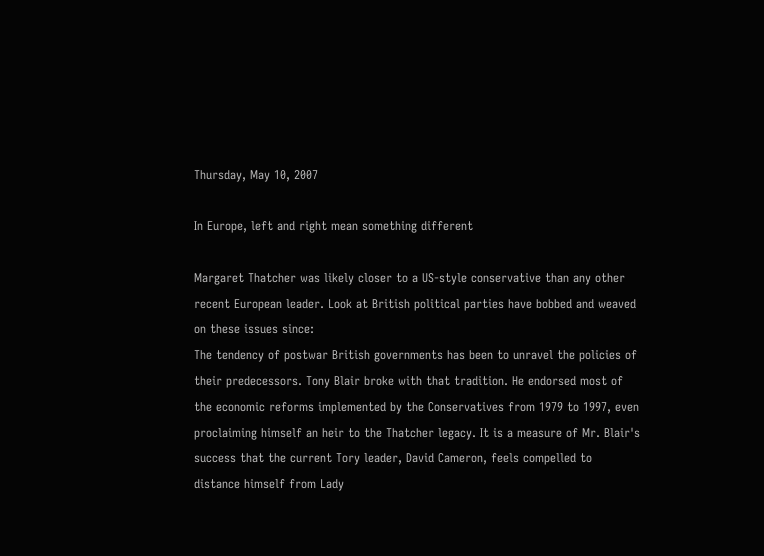Thursday, May 10, 2007

In Europe, left and right mean something different

Margaret Thatcher was likely closer to a US-style conservative than any other recent European leader. Look at British political parties have bobbed and weaved on these issues since:
The tendency of postwar British governments has been to unravel the policies of their predecessors. Tony Blair broke with that tradition. He endorsed most of the economic reforms implemented by the Conservatives from 1979 to 1997, even proclaiming himself an heir to the Thatcher legacy. It is a measure of Mr. Blair's success that the current Tory leader, David Cameron, feels compelled to distance himself from Lady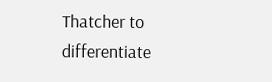Thatcher to differentiate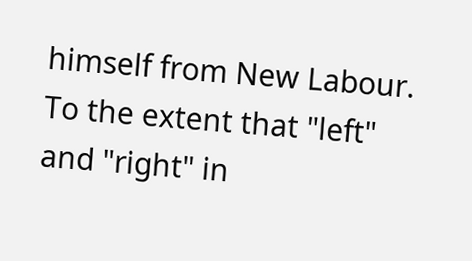himself from New Labour.
To the extent that "left" and "right" in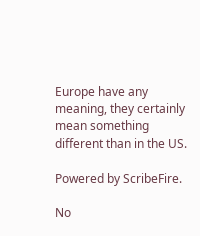Europe have any meaning, they certainly mean something different than in the US.

Powered by ScribeFire.

No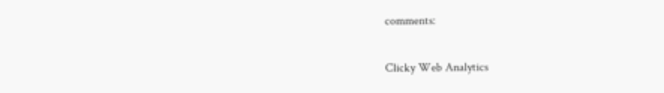comments:

Clicky Web Analytics